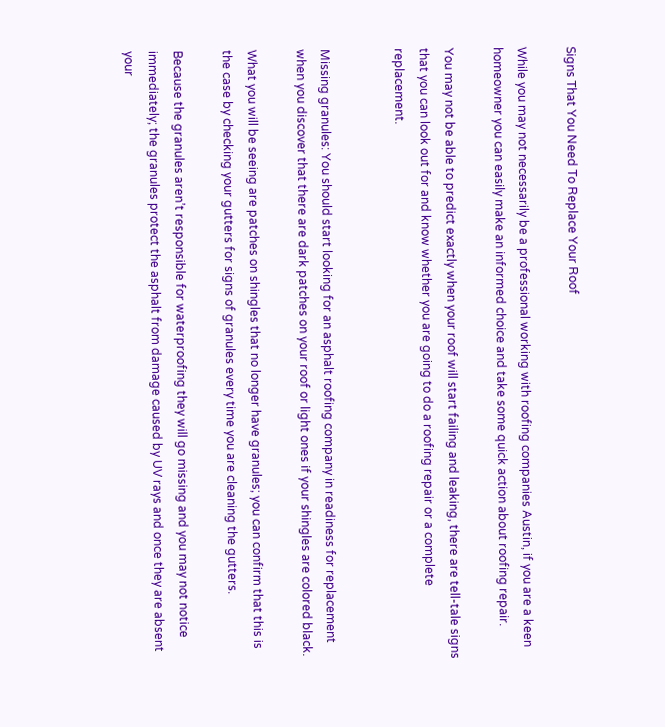Signs That You Need To Replace Your Roof

While you may not necessarily be a professional working with roofing companies Austin, if you are a keen homeowner you can easily make an informed choice and take some quick action about roofing repair.

You may not be able to predict exactly when your roof will start failing and leaking, there are tell-tale signs that you can look out for and know whether you are going to do a roofing repair or a complete replacement.


Missing granules: You should start looking for an asphalt roofing company in readiness for replacement when you discover that there are dark patches on your roof or light ones if your shingles are colored black.

What you will be seeing are patches on shingles that no longer have granules; you can confirm that this is the case by checking your gutters for signs of granules every time you are cleaning the gutters.

Because the granules aren’t responsible for waterproofing they will go missing and you may not notice immediately; the granules protect the asphalt from damage caused by UV rays and once they are absent your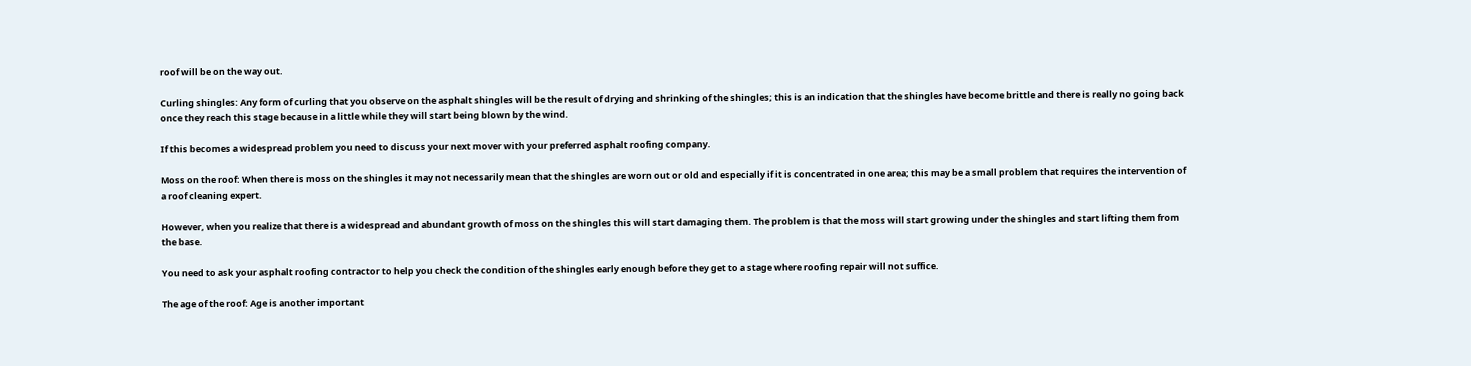roof will be on the way out.

Curling shingles: Any form of curling that you observe on the asphalt shingles will be the result of drying and shrinking of the shingles; this is an indication that the shingles have become brittle and there is really no going back once they reach this stage because in a little while they will start being blown by the wind.

If this becomes a widespread problem you need to discuss your next mover with your preferred asphalt roofing company.

Moss on the roof: When there is moss on the shingles it may not necessarily mean that the shingles are worn out or old and especially if it is concentrated in one area; this may be a small problem that requires the intervention of a roof cleaning expert.

However, when you realize that there is a widespread and abundant growth of moss on the shingles this will start damaging them. The problem is that the moss will start growing under the shingles and start lifting them from the base.

You need to ask your asphalt roofing contractor to help you check the condition of the shingles early enough before they get to a stage where roofing repair will not suffice.

The age of the roof: Age is another important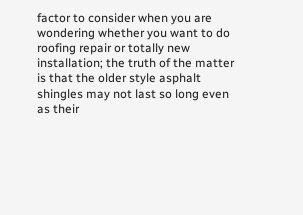factor to consider when you are wondering whether you want to do roofing repair or totally new installation; the truth of the matter is that the older style asphalt shingles may not last so long even as their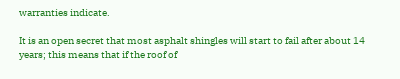warranties indicate.

It is an open secret that most asphalt shingles will start to fail after about 14 years; this means that if the roof of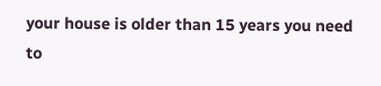your house is older than 15 years you need to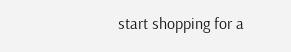start shopping for a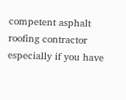competent asphalt roofing contractor especially if you have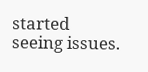started seeing issues.